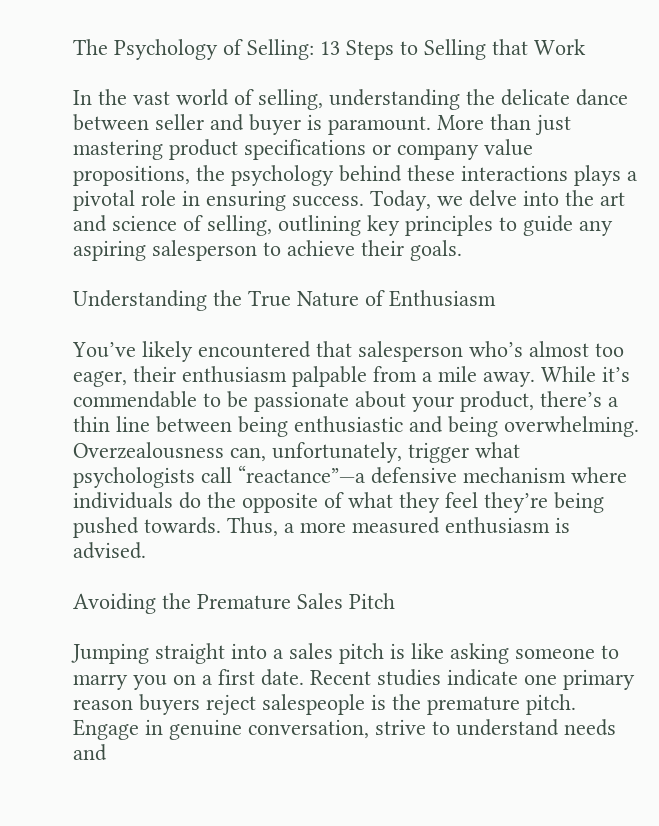The Psychology of Selling: 13 Steps to Selling that Work

In the vast world of selling, understanding the delicate dance between seller and buyer is paramount. More than just mastering product specifications or company value propositions, the psychology behind these interactions plays a pivotal role in ensuring success. Today, we delve into the art and science of selling, outlining key principles to guide any aspiring salesperson to achieve their goals.

Understanding the True Nature of Enthusiasm

You’ve likely encountered that salesperson who’s almost too eager, their enthusiasm palpable from a mile away. While it’s commendable to be passionate about your product, there’s a thin line between being enthusiastic and being overwhelming. Overzealousness can, unfortunately, trigger what psychologists call “reactance”—a defensive mechanism where individuals do the opposite of what they feel they’re being pushed towards. Thus, a more measured enthusiasm is advised.

Avoiding the Premature Sales Pitch

Jumping straight into a sales pitch is like asking someone to marry you on a first date. Recent studies indicate one primary reason buyers reject salespeople is the premature pitch. Engage in genuine conversation, strive to understand needs and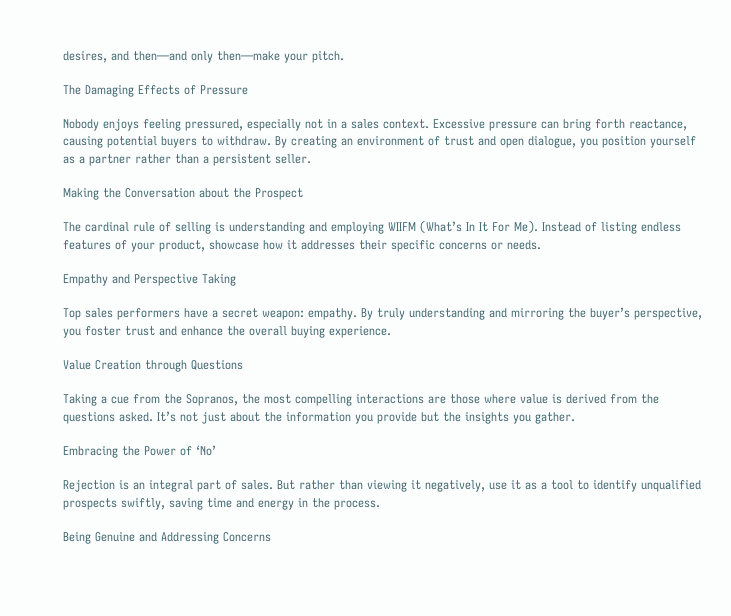desires, and then—and only then—make your pitch.

The Damaging Effects of Pressure

Nobody enjoys feeling pressured, especially not in a sales context. Excessive pressure can bring forth reactance, causing potential buyers to withdraw. By creating an environment of trust and open dialogue, you position yourself as a partner rather than a persistent seller.

Making the Conversation about the Prospect

The cardinal rule of selling is understanding and employing WIIFM (What’s In It For Me). Instead of listing endless features of your product, showcase how it addresses their specific concerns or needs.

Empathy and Perspective Taking

Top sales performers have a secret weapon: empathy. By truly understanding and mirroring the buyer’s perspective, you foster trust and enhance the overall buying experience.

Value Creation through Questions

Taking a cue from the Sopranos, the most compelling interactions are those where value is derived from the questions asked. It’s not just about the information you provide but the insights you gather.

Embracing the Power of ‘No’

Rejection is an integral part of sales. But rather than viewing it negatively, use it as a tool to identify unqualified prospects swiftly, saving time and energy in the process.

Being Genuine and Addressing Concerns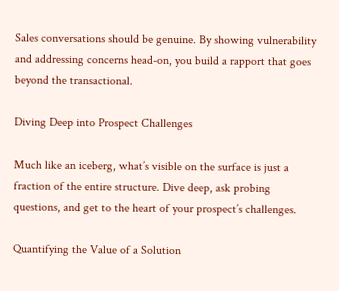Sales conversations should be genuine. By showing vulnerability and addressing concerns head-on, you build a rapport that goes beyond the transactional.

Diving Deep into Prospect Challenges

Much like an iceberg, what’s visible on the surface is just a fraction of the entire structure. Dive deep, ask probing questions, and get to the heart of your prospect’s challenges.

Quantifying the Value of a Solution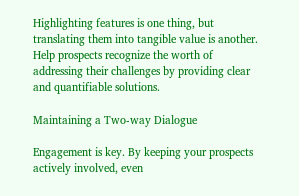Highlighting features is one thing, but translating them into tangible value is another. Help prospects recognize the worth of addressing their challenges by providing clear and quantifiable solutions.

Maintaining a Two-way Dialogue

Engagement is key. By keeping your prospects actively involved, even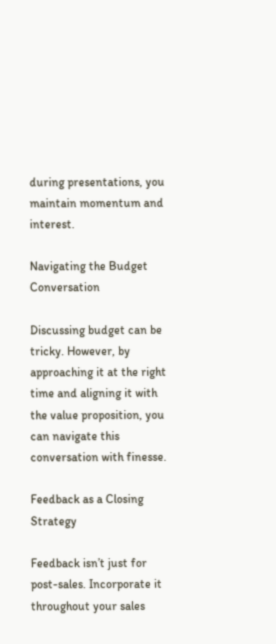during presentations, you maintain momentum and interest.

Navigating the Budget Conversation

Discussing budget can be tricky. However, by approaching it at the right time and aligning it with the value proposition, you can navigate this conversation with finesse.

Feedback as a Closing Strategy

Feedback isn’t just for post-sales. Incorporate it throughout your sales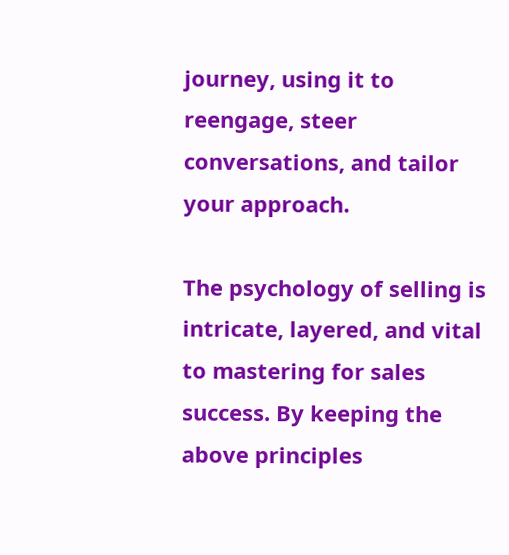journey, using it to reengage, steer conversations, and tailor your approach.

The psychology of selling is intricate, layered, and vital to mastering for sales success. By keeping the above principles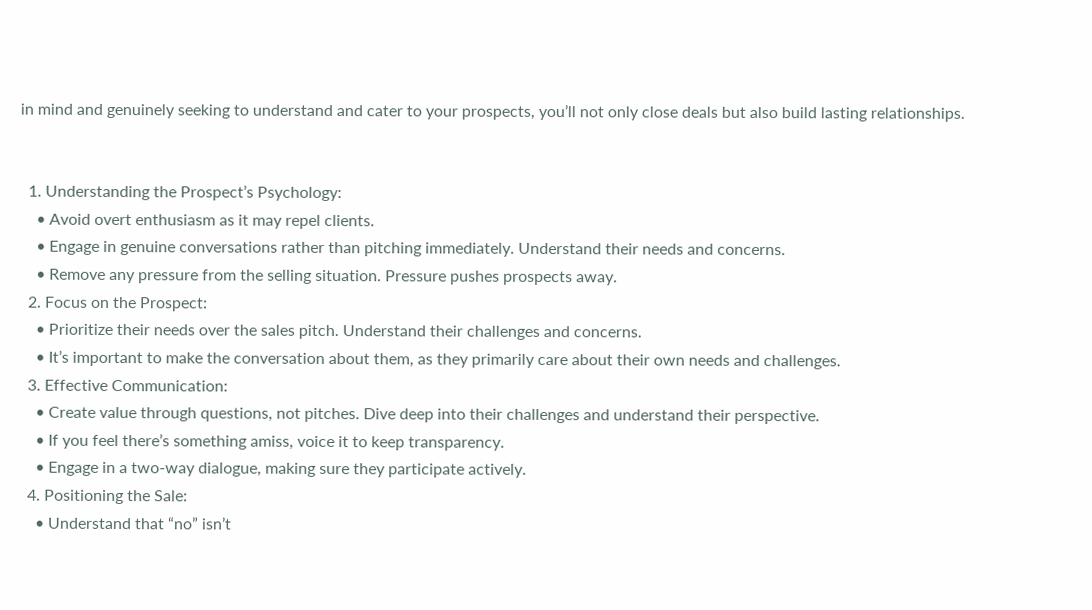in mind and genuinely seeking to understand and cater to your prospects, you’ll not only close deals but also build lasting relationships.


  1. Understanding the Prospect’s Psychology:
    • Avoid overt enthusiasm as it may repel clients.
    • Engage in genuine conversations rather than pitching immediately. Understand their needs and concerns.
    • Remove any pressure from the selling situation. Pressure pushes prospects away.
  2. Focus on the Prospect:
    • Prioritize their needs over the sales pitch. Understand their challenges and concerns.
    • It’s important to make the conversation about them, as they primarily care about their own needs and challenges.
  3. Effective Communication:
    • Create value through questions, not pitches. Dive deep into their challenges and understand their perspective.
    • If you feel there’s something amiss, voice it to keep transparency.
    • Engage in a two-way dialogue, making sure they participate actively.
  4. Positioning the Sale:
    • Understand that “no” isn’t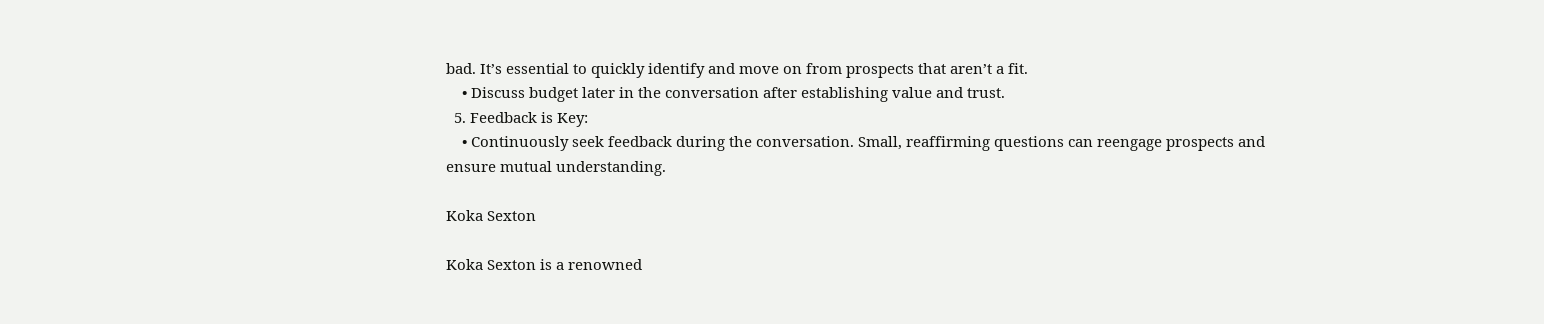bad. It’s essential to quickly identify and move on from prospects that aren’t a fit.
    • Discuss budget later in the conversation after establishing value and trust.
  5. Feedback is Key:
    • Continuously seek feedback during the conversation. Small, reaffirming questions can reengage prospects and ensure mutual understanding.

Koka Sexton

Koka Sexton is a renowned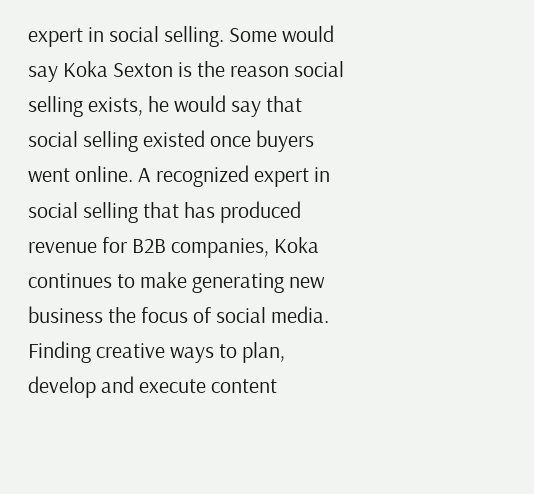expert in social selling. Some would say Koka Sexton is the reason social selling exists, he would say that social selling existed once buyers went online. A recognized expert in social selling that has produced revenue for B2B companies, Koka continues to make generating new business the focus of social media. Finding creative ways to plan, develop and execute content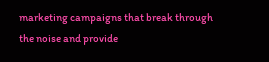marketing campaigns that break through the noise and provide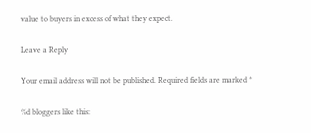value to buyers in excess of what they expect.

Leave a Reply

Your email address will not be published. Required fields are marked *

%d bloggers like this: